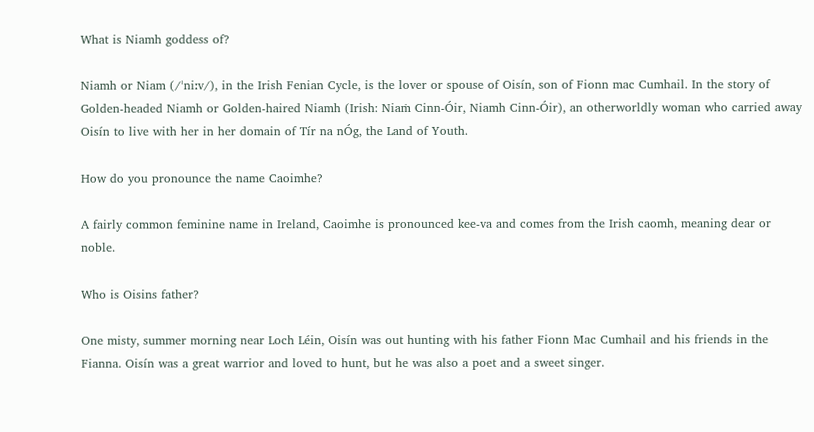What is Niamh goddess of?

Niamh or Niam (/ˈniːv/), in the Irish Fenian Cycle, is the lover or spouse of Oisín, son of Fionn mac Cumhail. In the story of Golden-headed Niamh or Golden-haired Niamh (Irish: Niaṁ Cinn-Óir, Niamh Cinn-Óir), an otherworldly woman who carried away Oisín to live with her in her domain of Tír na nÓg, the Land of Youth.

How do you pronounce the name Caoimhe?

A fairly common feminine name in Ireland, Caoimhe is pronounced kee-va and comes from the Irish caomh, meaning dear or noble.

Who is Oisins father?

One misty, summer morning near Loch Léin, Oisín was out hunting with his father Fionn Mac Cumhail and his friends in the Fianna. Oisín was a great warrior and loved to hunt, but he was also a poet and a sweet singer.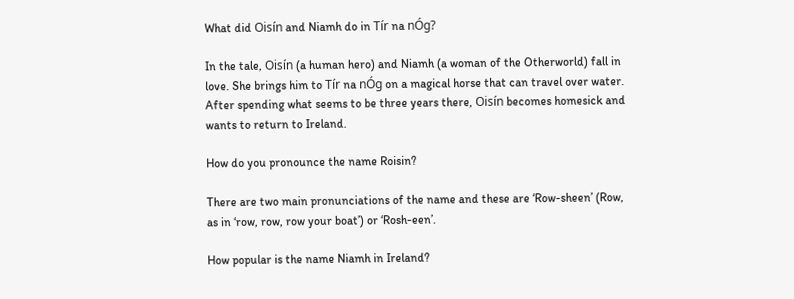What did Oisín and Niamh do in Tír na nÓg?

In the tale, Oisín (a human hero) and Niamh (a woman of the Otherworld) fall in love. She brings him to Tír na nÓg on a magical horse that can travel over water. After spending what seems to be three years there, Oisín becomes homesick and wants to return to Ireland.

How do you pronounce the name Roisin?

There are two main pronunciations of the name and these are ‘Row-sheen’ (Row, as in ‘row, row, row your boat’) or ‘Rosh-een’.

How popular is the name Niamh in Ireland?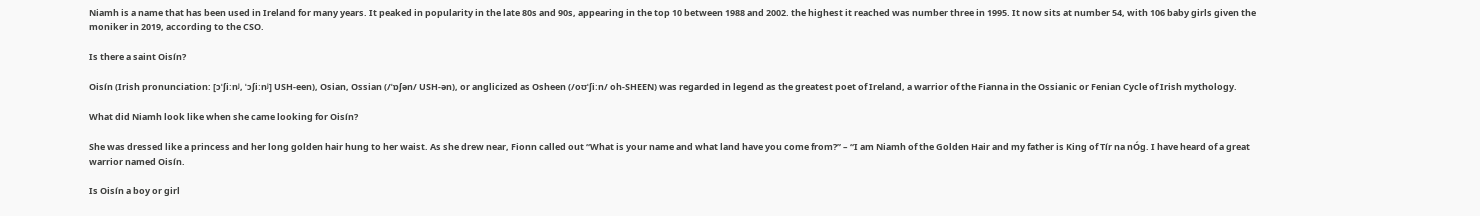Niamh is a name that has been used in Ireland for many years. It peaked in popularity in the late 80s and 90s, appearing in the top 10 between 1988 and 2002. the highest it reached was number three in 1995. It now sits at number 54, with 106 baby girls given the moniker in 2019, according to the CSO.

Is there a saint Oisín?

Oisín (Irish pronunciation: [ɔˈʃiːnʲ, ˈɔʃiːnʲ] USH-een), Osian, Ossian (/ˈɒʃən/ USH-ən), or anglicized as Osheen (/oʊˈʃiːn/ oh-SHEEN) was regarded in legend as the greatest poet of Ireland, a warrior of the Fianna in the Ossianic or Fenian Cycle of Irish mythology.

What did Niamh look like when she came looking for Oisín?

She was dressed like a princess and her long golden hair hung to her waist. As she drew near, Fionn called out “What is your name and what land have you come from?” – “I am Niamh of the Golden Hair and my father is King of Tír na nÓg. I have heard of a great warrior named Oisín.

Is Oisín a boy or girl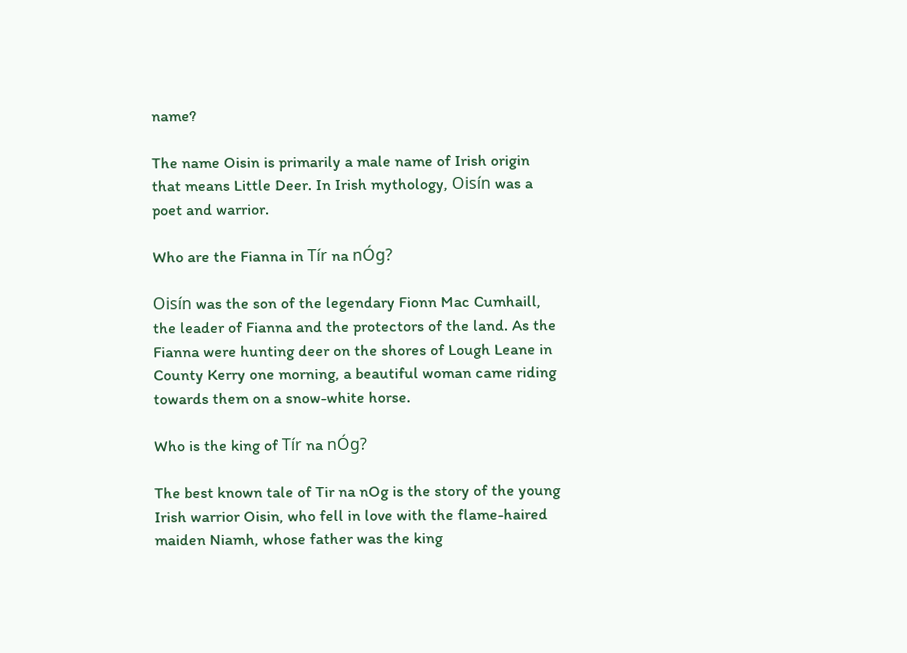name?

The name Oisin is primarily a male name of Irish origin that means Little Deer. In Irish mythology, Oisín was a poet and warrior.

Who are the Fianna in Tír na nÓg?

Oisín was the son of the legendary Fionn Mac Cumhaill, the leader of Fianna and the protectors of the land. As the Fianna were hunting deer on the shores of Lough Leane in County Kerry one morning, a beautiful woman came riding towards them on a snow-white horse.

Who is the king of Tír na nÓg?

The best known tale of Tir na nOg is the story of the young Irish warrior Oisin, who fell in love with the flame-haired maiden Niamh, whose father was the king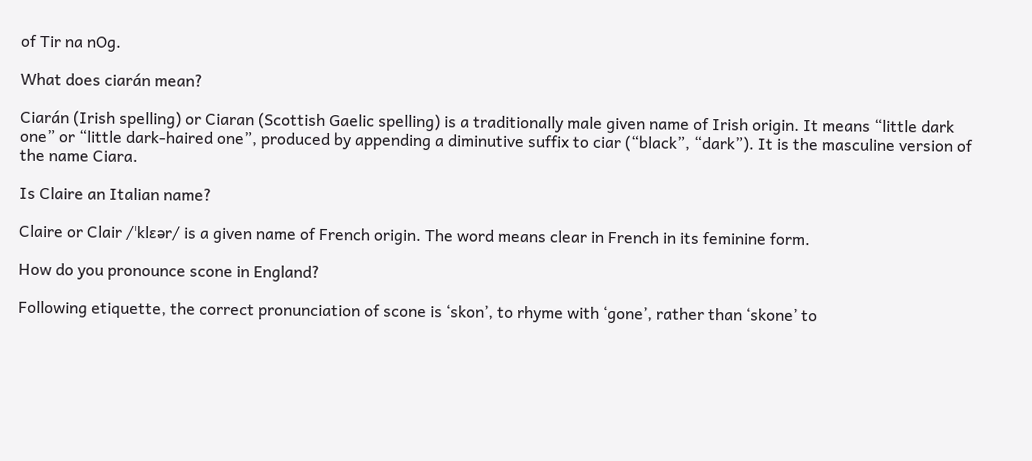of Tir na nOg.

What does ciarán mean?

Ciarán (Irish spelling) or Ciaran (Scottish Gaelic spelling) is a traditionally male given name of Irish origin. It means “little dark one” or “little dark-haired one”, produced by appending a diminutive suffix to ciar (“black”, “dark”). It is the masculine version of the name Ciara.

Is Claire an Italian name?

Claire or Clair /ˈklɛər/ is a given name of French origin. The word means clear in French in its feminine form.

How do you pronounce scone in England?

Following etiquette, the correct pronunciation of scone is ‘skon’, to rhyme with ‘gone’, rather than ‘skone’ to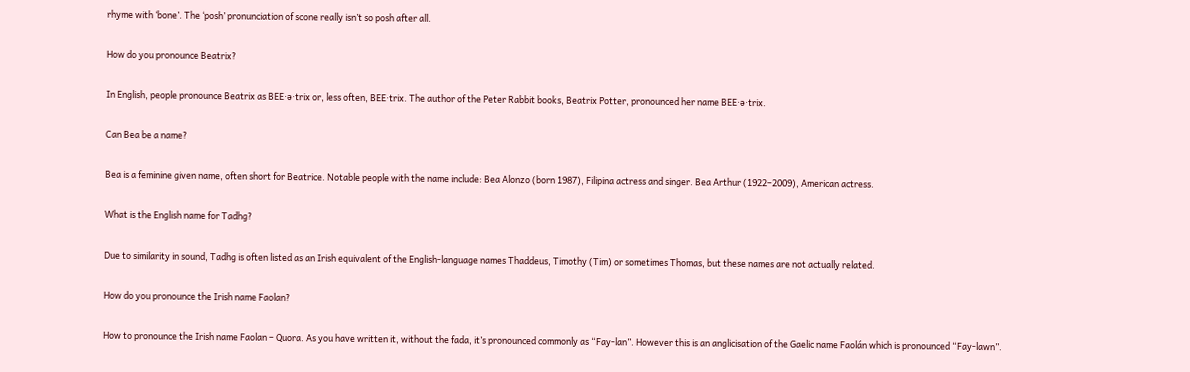rhyme with ‘bone’. The ‘posh’ pronunciation of scone really isn’t so posh after all.

How do you pronounce Beatrix?

In English, people pronounce Beatrix as BEE·ə·trix or, less often, BEE·trix. The author of the Peter Rabbit books, Beatrix Potter, pronounced her name BEE·ə·trix.

Can Bea be a name?

Bea is a feminine given name, often short for Beatrice. Notable people with the name include: Bea Alonzo (born 1987), Filipina actress and singer. Bea Arthur (1922–2009), American actress.

What is the English name for Tadhg?

Due to similarity in sound, Tadhg is often listed as an Irish equivalent of the English-language names Thaddeus, Timothy (Tim) or sometimes Thomas, but these names are not actually related.

How do you pronounce the Irish name Faolan?

How to pronounce the Irish name Faolan – Quora. As you have written it, without the fada, it’s pronounced commonly as “Fay-lan”. However this is an anglicisation of the Gaelic name Faolán which is pronounced “Fay-lawn”.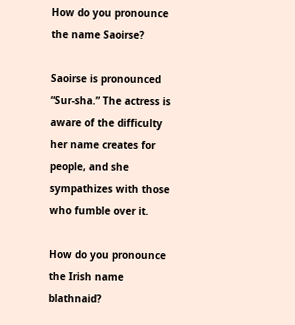How do you pronounce the name Saoirse?

Saoirse is pronounced “Sur-sha.” The actress is aware of the difficulty her name creates for people, and she sympathizes with those who fumble over it.

How do you pronounce the Irish name blathnaid?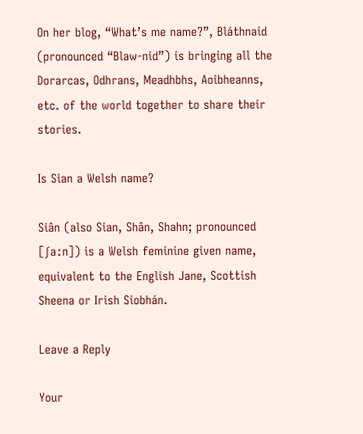On her blog, “What’s me name?”, Bláthnaid (pronounced “Blaw-nid”) is bringing all the Dorarcas, Odhrans, Meadhbhs, Aoibheanns, etc. of the world together to share their stories.

Is Sian a Welsh name?

Siân (also Sian, Shân, Shahn; pronounced [ʃaːn]) is a Welsh feminine given name, equivalent to the English Jane, Scottish Sheena or Irish Siobhán.

Leave a Reply

Your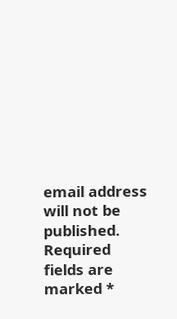email address will not be published. Required fields are marked *